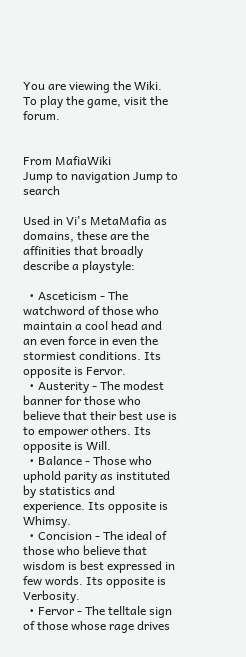You are viewing the Wiki. To play the game, visit the forum.


From MafiaWiki
Jump to navigation Jump to search

Used in Vi's MetaMafia as domains, these are the affinities that broadly describe a playstyle:

  • Asceticism - The watchword of those who maintain a cool head and an even force in even the stormiest conditions. Its opposite is Fervor.
  • Austerity - The modest banner for those who believe that their best use is to empower others. Its opposite is Will.
  • Balance - Those who uphold parity as instituted by statistics and experience. Its opposite is Whimsy.
  • Concision - The ideal of those who believe that wisdom is best expressed in few words. Its opposite is Verbosity.
  • Fervor - The telltale sign of those whose rage drives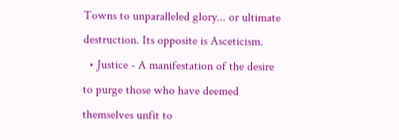Towns to unparalleled glory... or ultimate destruction. Its opposite is Asceticism.
  • Justice - A manifestation of the desire to purge those who have deemed themselves unfit to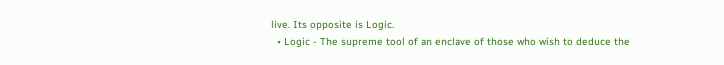live. Its opposite is Logic.
  • Logic - The supreme tool of an enclave of those who wish to deduce the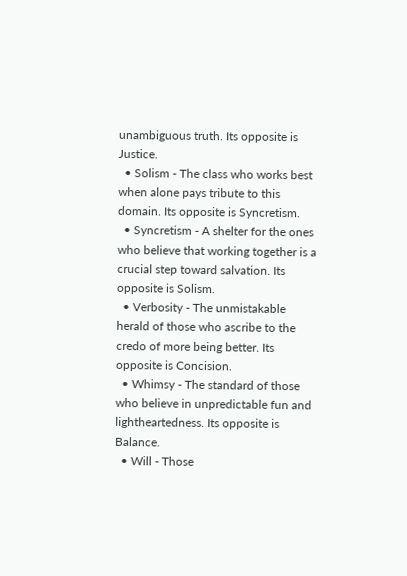unambiguous truth. Its opposite is Justice.
  • Solism - The class who works best when alone pays tribute to this domain. Its opposite is Syncretism.
  • Syncretism - A shelter for the ones who believe that working together is a crucial step toward salvation. Its opposite is Solism.
  • Verbosity - The unmistakable herald of those who ascribe to the credo of more being better. Its opposite is Concision.
  • Whimsy - The standard of those who believe in unpredictable fun and lightheartedness. Its opposite is Balance.
  • Will - Those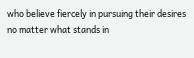who believe fiercely in pursuing their desires no matter what stands in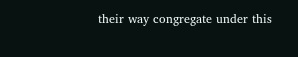their way congregate under this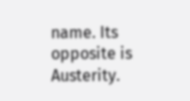name. Its opposite is Austerity.